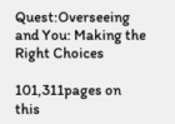Quest:Overseeing and You: Making the Right Choices

101,311pages on
this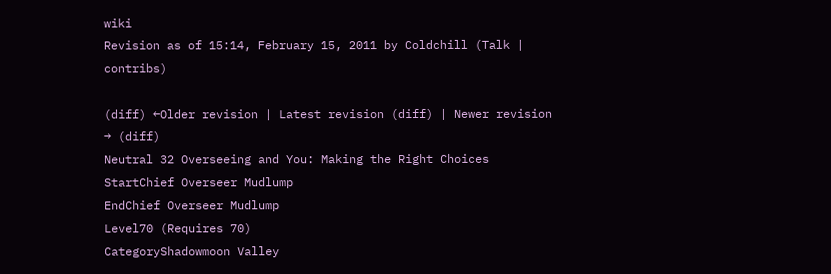wiki
Revision as of 15:14, February 15, 2011 by Coldchill (Talk | contribs)

(diff) ←Older revision | Latest revision (diff) | Newer revision → (diff)
Neutral 32 Overseeing and You: Making the Right Choices
StartChief Overseer Mudlump
EndChief Overseer Mudlump
Level70 (Requires 70)
CategoryShadowmoon Valley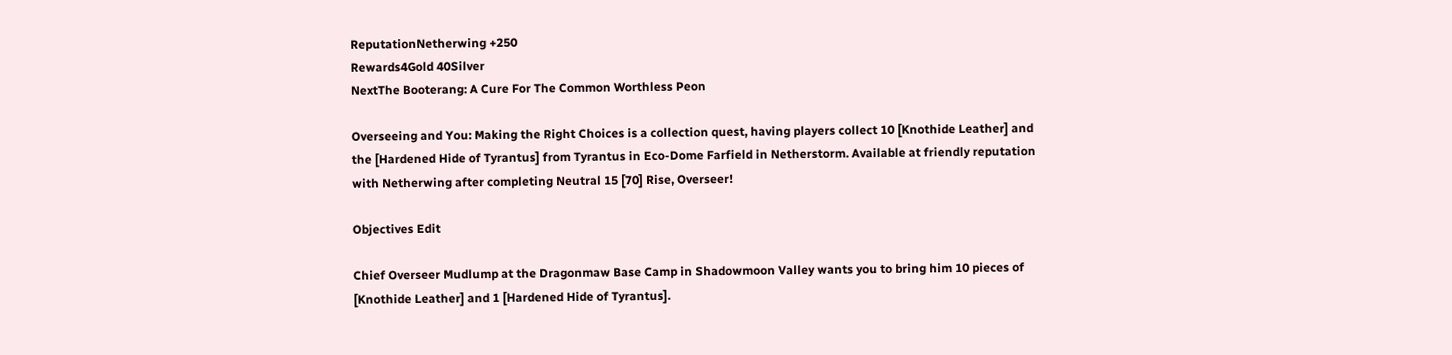ReputationNetherwing +250
Rewards4Gold 40Silver
NextThe Booterang: A Cure For The Common Worthless Peon

Overseeing and You: Making the Right Choices is a collection quest, having players collect 10 [Knothide Leather] and the [Hardened Hide of Tyrantus] from Tyrantus in Eco-Dome Farfield in Netherstorm. Available at friendly reputation with Netherwing after completing Neutral 15 [70] Rise, Overseer!

Objectives Edit

Chief Overseer Mudlump at the Dragonmaw Base Camp in Shadowmoon Valley wants you to bring him 10 pieces of [Knothide Leather] and 1 [Hardened Hide of Tyrantus].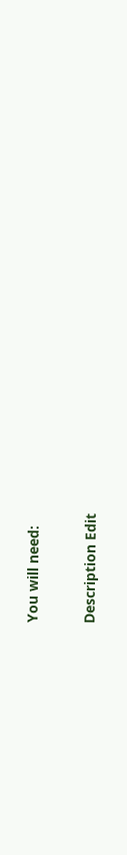You will need:

Description Edit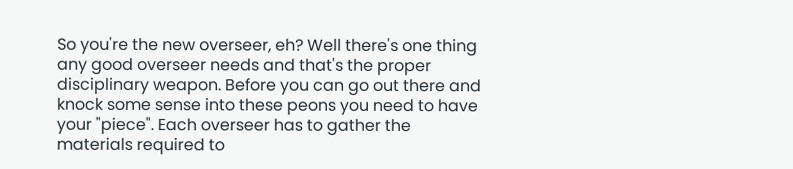So you're the new overseer, eh? Well there's one thing any good overseer needs and that's the proper disciplinary weapon. Before you can go out there and knock some sense into these peons you need to have your "piece". Each overseer has to gather the materials required to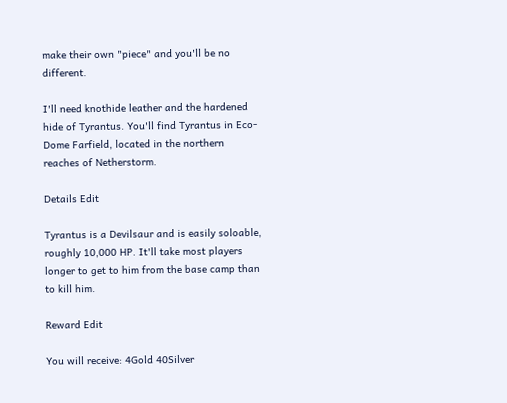make their own "piece" and you'll be no different.

I'll need knothide leather and the hardened hide of Tyrantus. You'll find Tyrantus in Eco-Dome Farfield, located in the northern reaches of Netherstorm.

Details Edit

Tyrantus is a Devilsaur and is easily soloable, roughly 10,000 HP. It'll take most players longer to get to him from the base camp than to kill him.

Reward Edit

You will receive: 4Gold 40Silver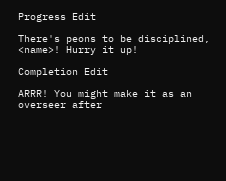Progress Edit

There's peons to be disciplined, <name>! Hurry it up!

Completion Edit

ARRR! You might make it as an overseer after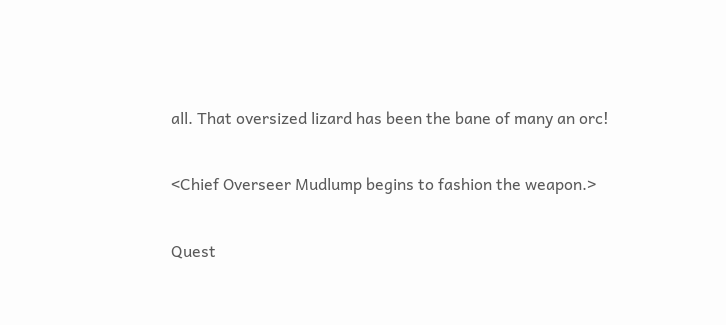all. That oversized lizard has been the bane of many an orc!

<Chief Overseer Mudlump begins to fashion the weapon.>

Quest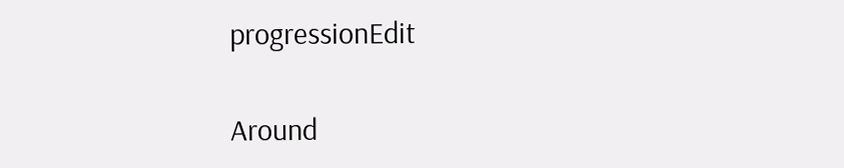progressionEdit

Around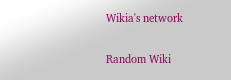Wikia's network

Random Wiki